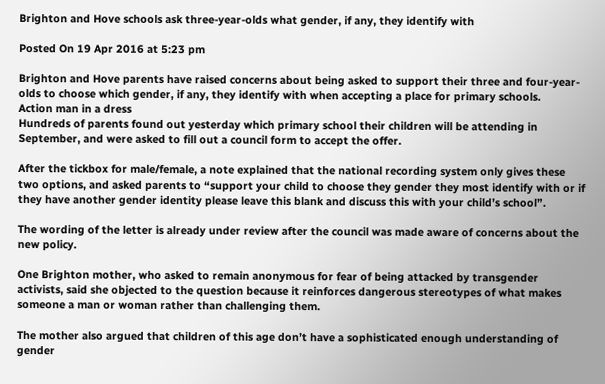Brighton and Hove schools ask three-year-olds what gender, if any, they identify with

Posted On 19 Apr 2016 at 5:23 pm

Brighton and Hove parents have raised concerns about being asked to support their three and four-year-olds to choose which gender, if any, they identify with when accepting a place for primary schools.
Action man in a dress
Hundreds of parents found out yesterday which primary school their children will be attending in September, and were asked to fill out a council form to accept the offer.

After the tickbox for male/female, a note explained that the national recording system only gives these two options, and asked parents to “support your child to choose they gender they most identify with or if they have another gender identity please leave this blank and discuss this with your child’s school”.

The wording of the letter is already under review after the council was made aware of concerns about the new policy.

One Brighton mother, who asked to remain anonymous for fear of being attacked by transgender activists, said she objected to the question because it reinforces dangerous stereotypes of what makes someone a man or woman rather than challenging them.

The mother also argued that children of this age don’t have a sophisticated enough understanding of gender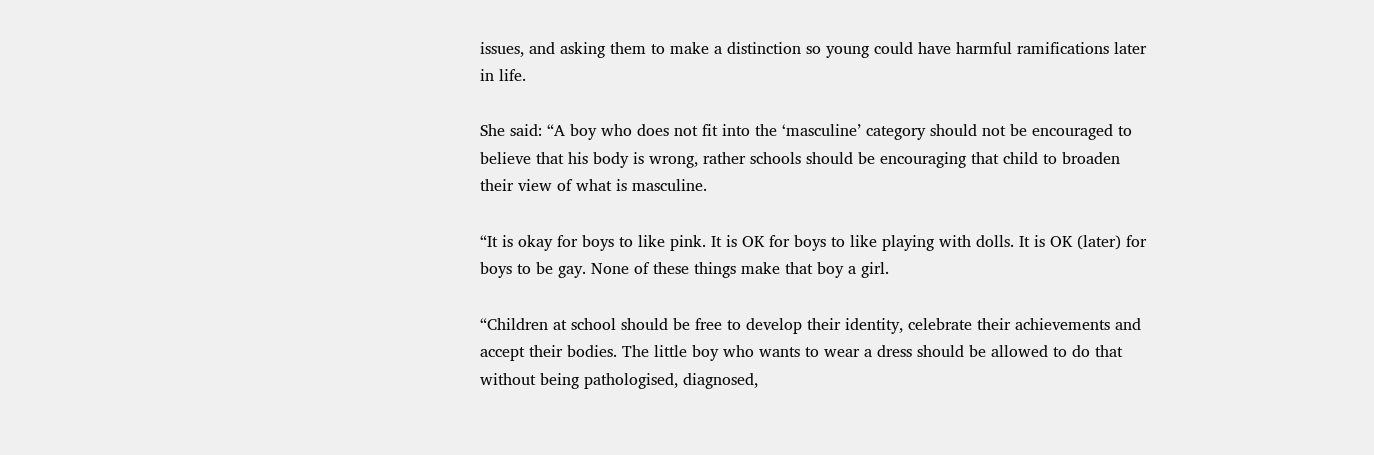issues, and asking them to make a distinction so young could have harmful ramifications later in life.

She said: “A boy who does not fit into the ‘masculine’ category should not be encouraged to believe that his body is wrong, rather schools should be encouraging that child to broaden their view of what is masculine.

“It is okay for boys to like pink. It is OK for boys to like playing with dolls. It is OK (later) for boys to be gay. None of these things make that boy a girl.

“Children at school should be free to develop their identity, celebrate their achievements and accept their bodies. The little boy who wants to wear a dress should be allowed to do that without being pathologised, diagnosed,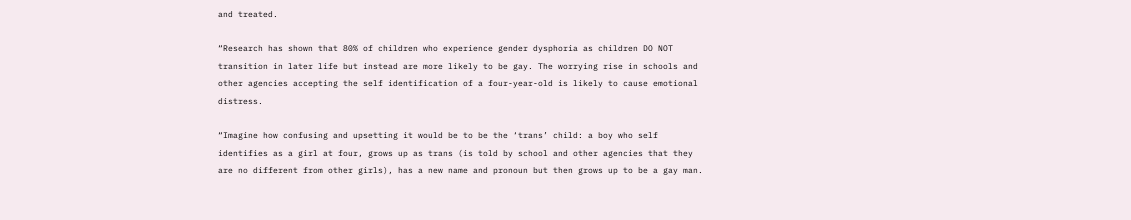and treated.

“Research has shown that 80% of children who experience gender dysphoria as children DO NOT transition in later life but instead are more likely to be gay. The worrying rise in schools and other agencies accepting the self identification of a four-year-old is likely to cause emotional distress.

“Imagine how confusing and upsetting it would be to be the ‘trans’ child: a boy who self identifies as a girl at four, grows up as trans (is told by school and other agencies that they are no different from other girls), has a new name and pronoun but then grows up to be a gay man.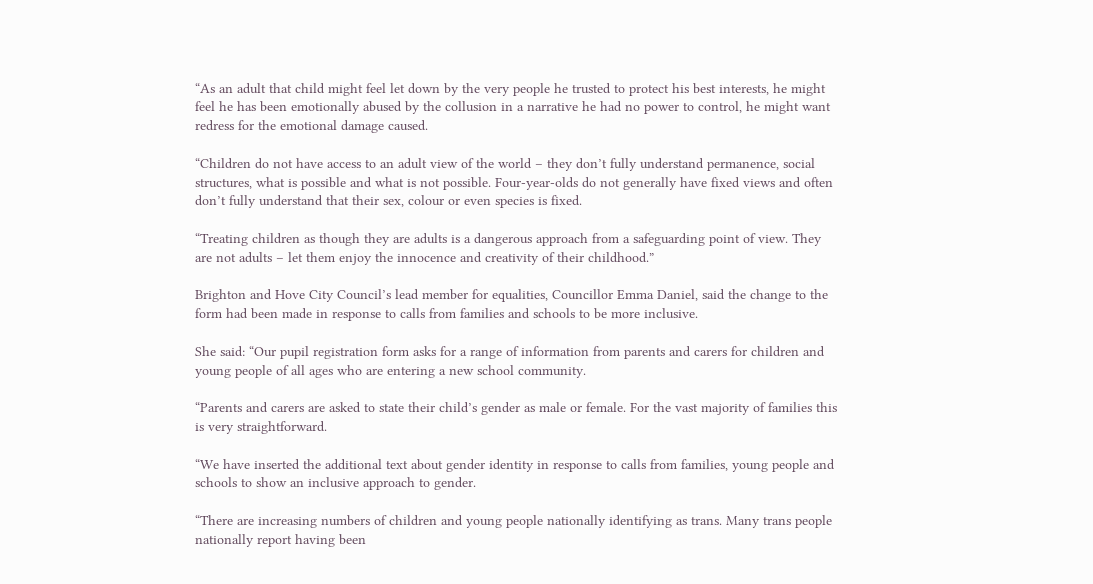“As an adult that child might feel let down by the very people he trusted to protect his best interests, he might feel he has been emotionally abused by the collusion in a narrative he had no power to control, he might want redress for the emotional damage caused.

“Children do not have access to an adult view of the world – they don’t fully understand permanence, social structures, what is possible and what is not possible. Four-year-olds do not generally have fixed views and often don’t fully understand that their sex, colour or even species is fixed.

“Treating children as though they are adults is a dangerous approach from a safeguarding point of view. They are not adults – let them enjoy the innocence and creativity of their childhood.”

Brighton and Hove City Council’s lead member for equalities, Councillor Emma Daniel, said the change to the form had been made in response to calls from families and schools to be more inclusive.

She said: “Our pupil registration form asks for a range of information from parents and carers for children and young people of all ages who are entering a new school community.

“Parents and carers are asked to state their child’s gender as male or female. For the vast majority of families this is very straightforward.

“We have inserted the additional text about gender identity in response to calls from families, young people and schools to show an inclusive approach to gender.

“There are increasing numbers of children and young people nationally identifying as trans. Many trans people nationally report having been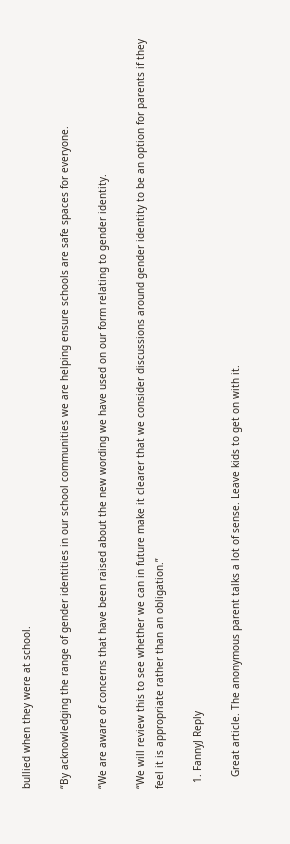bullied when they were at school.

“By acknowledging the range of gender identities in our school communities we are helping ensure schools are safe spaces for everyone.

“We are aware of concerns that have been raised about the new wording we have used on our form relating to gender identity.

“We will review this to see whether we can in future make it clearer that we consider discussions around gender identity to be an option for parents if they feel it is appropriate rather than an obligation.”

  1. FannyJ Reply

    Great article. The anonymous parent talks a lot of sense. Leave kids to get on with it.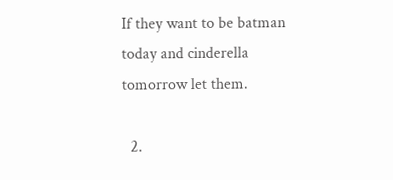If they want to be batman today and cinderella tomorrow let them.

  2.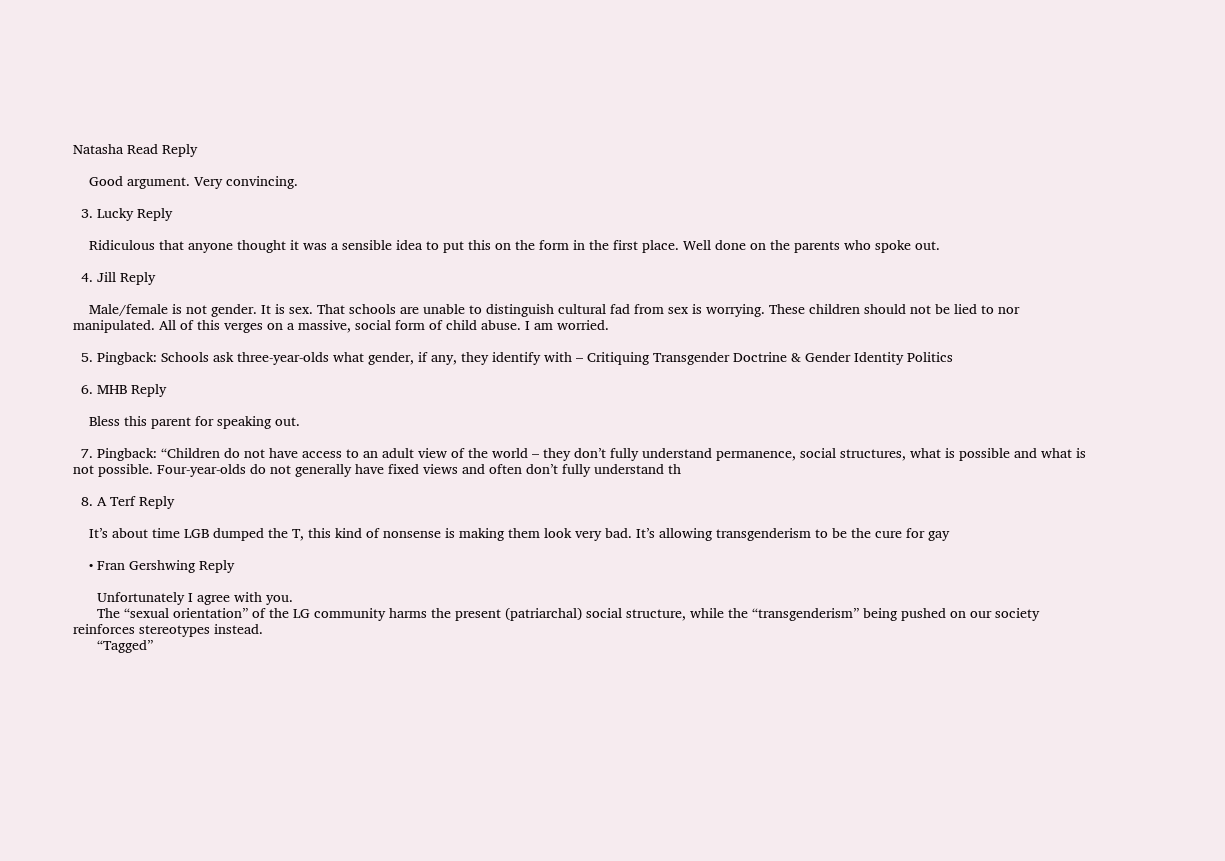Natasha Read Reply

    Good argument. Very convincing.

  3. Lucky Reply

    Ridiculous that anyone thought it was a sensible idea to put this on the form in the first place. Well done on the parents who spoke out.

  4. Jill Reply

    Male/female is not gender. It is sex. That schools are unable to distinguish cultural fad from sex is worrying. These children should not be lied to nor manipulated. All of this verges on a massive, social form of child abuse. I am worried.

  5. Pingback: Schools ask three-year-olds what gender, if any, they identify with – Critiquing Transgender Doctrine & Gender Identity Politics

  6. MHB Reply

    Bless this parent for speaking out.

  7. Pingback: “Children do not have access to an adult view of the world – they don’t fully understand permanence, social structures, what is possible and what is not possible. Four-year-olds do not generally have fixed views and often don’t fully understand th

  8. A Terf Reply

    It’s about time LGB dumped the T, this kind of nonsense is making them look very bad. It’s allowing transgenderism to be the cure for gay

    • Fran Gershwing Reply

      Unfortunately I agree with you.
      The “sexual orientation” of the LG community harms the present (patriarchal) social structure, while the “transgenderism” being pushed on our society reinforces stereotypes instead.
      “Tagged”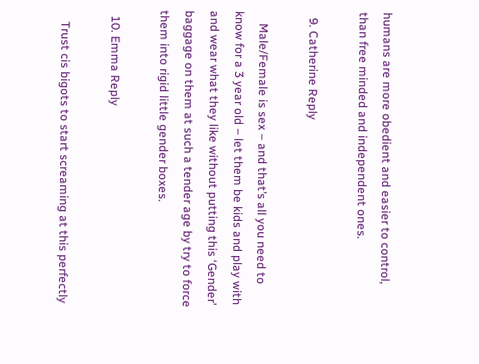humans are more obedient and easier to control, than free minded and independent ones.

  9. Catherine Reply

    Male/Female is sex – and that’s all you need to know for a 3 year old – let them be kids and play with and wear what they like without putting this ‘Gender’ baggage on them at such a tender age by try to force them into rigid little gender boxes.

  10. Emma Reply

    Trust cis bigots to start screaming at this perfectly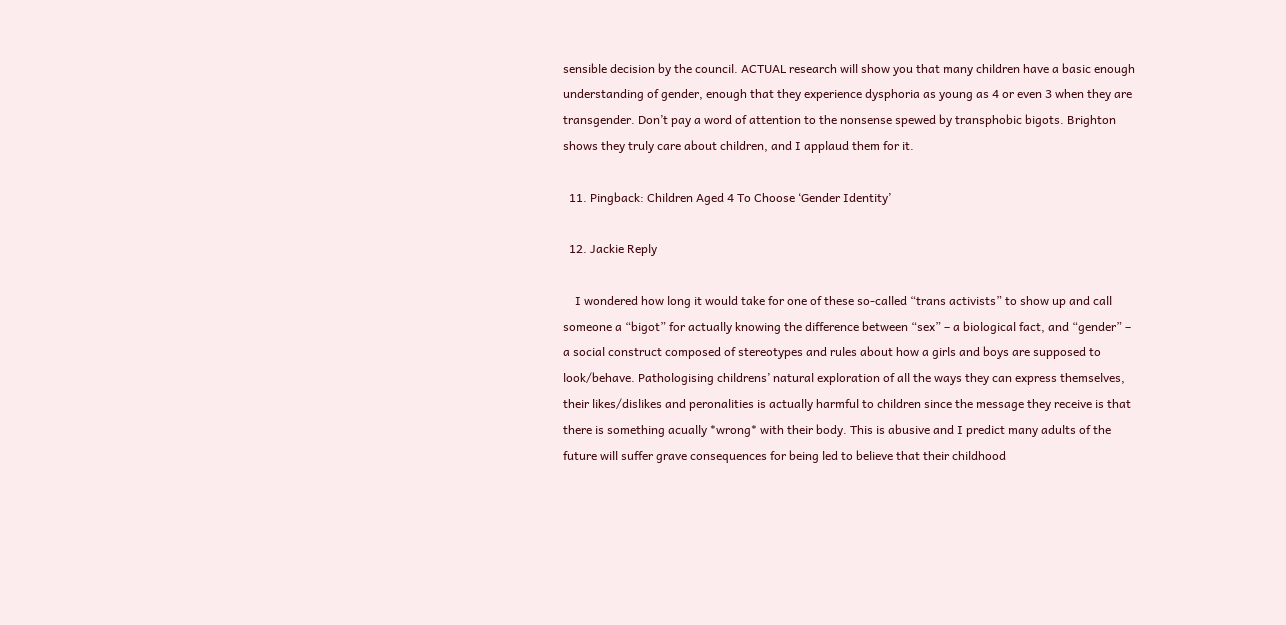sensible decision by the council. ACTUAL research will show you that many children have a basic enough understanding of gender, enough that they experience dysphoria as young as 4 or even 3 when they are transgender. Don’t pay a word of attention to the nonsense spewed by transphobic bigots. Brighton shows they truly care about children, and I applaud them for it.

  11. Pingback: Children Aged 4 To Choose ‘Gender Identity’

  12. Jackie Reply

    I wondered how long it would take for one of these so-called “trans activists” to show up and call someone a “bigot” for actually knowing the difference between “sex” – a biological fact, and “gender” – a social construct composed of stereotypes and rules about how a girls and boys are supposed to look/behave. Pathologising childrens’ natural exploration of all the ways they can express themselves, their likes/dislikes and peronalities is actually harmful to children since the message they receive is that there is something acually *wrong* with their body. This is abusive and I predict many adults of the future will suffer grave consequences for being led to believe that their childhood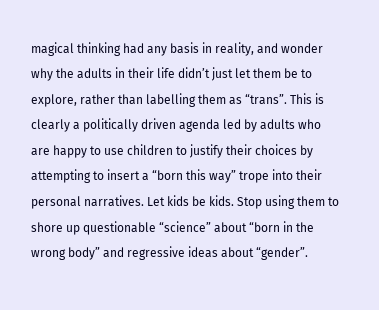magical thinking had any basis in reality, and wonder why the adults in their life didn’t just let them be to explore, rather than labelling them as “trans”. This is clearly a politically driven agenda led by adults who are happy to use children to justify their choices by attempting to insert a “born this way” trope into their personal narratives. Let kids be kids. Stop using them to shore up questionable “science” about “born in the wrong body” and regressive ideas about “gender”.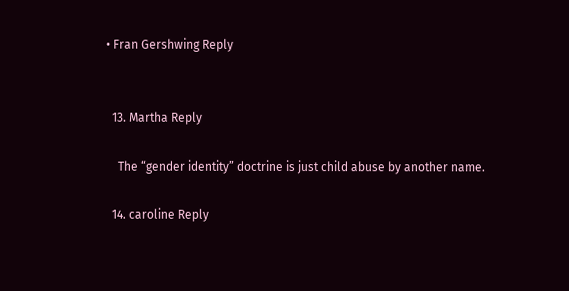• Fran Gershwing Reply


  13. Martha Reply

    The “gender identity” doctrine is just child abuse by another name.

  14. caroline Reply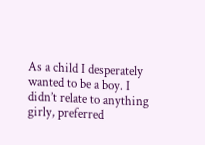As a child I desperately wanted to be a boy. I didn’t relate to anything girly, preferred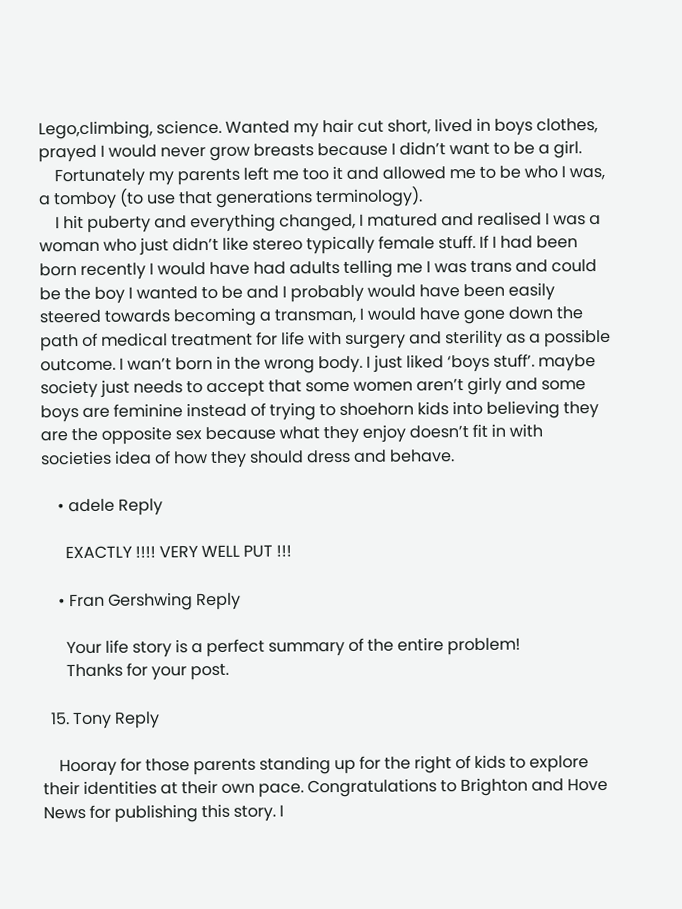Lego,climbing, science. Wanted my hair cut short, lived in boys clothes, prayed I would never grow breasts because I didn’t want to be a girl.
    Fortunately my parents left me too it and allowed me to be who I was, a tomboy (to use that generations terminology).
    I hit puberty and everything changed, I matured and realised I was a woman who just didn’t like stereo typically female stuff. If I had been born recently I would have had adults telling me I was trans and could be the boy I wanted to be and I probably would have been easily steered towards becoming a transman, I would have gone down the path of medical treatment for life with surgery and sterility as a possible outcome. I wan’t born in the wrong body. I just liked ‘boys stuff’. maybe society just needs to accept that some women aren’t girly and some boys are feminine instead of trying to shoehorn kids into believing they are the opposite sex because what they enjoy doesn’t fit in with societies idea of how they should dress and behave.

    • adele Reply

      EXACTLY !!!! VERY WELL PUT !!!

    • Fran Gershwing Reply

      Your life story is a perfect summary of the entire problem!
      Thanks for your post.

  15. Tony Reply

    Hooray for those parents standing up for the right of kids to explore their identities at their own pace. Congratulations to Brighton and Hove News for publishing this story. I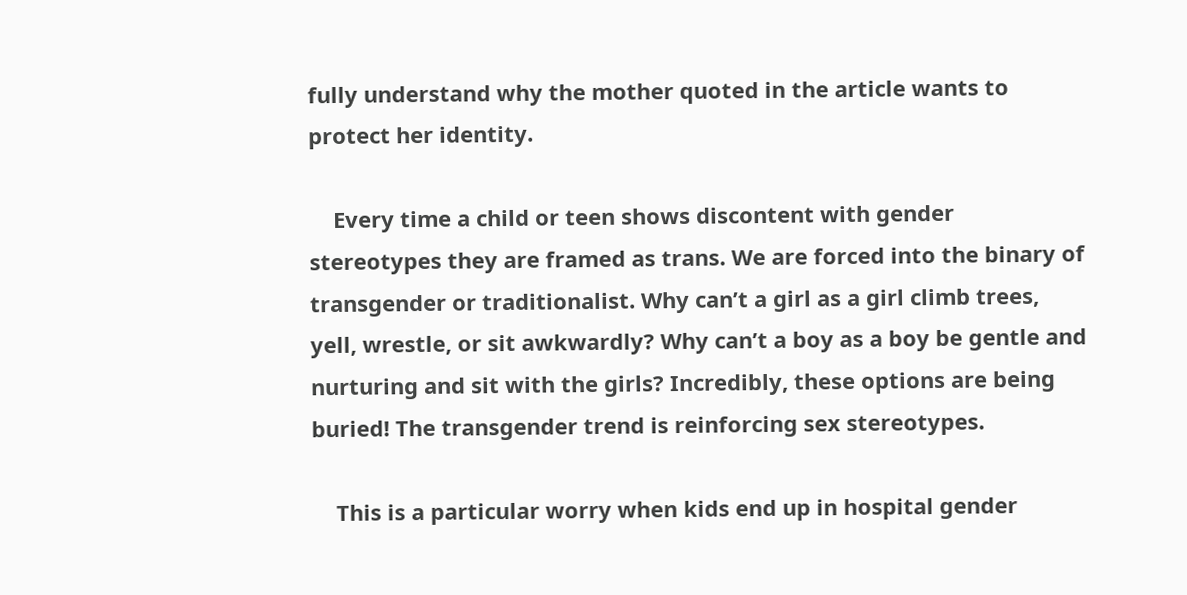fully understand why the mother quoted in the article wants to protect her identity.

    Every time a child or teen shows discontent with gender stereotypes they are framed as trans. We are forced into the binary of transgender or traditionalist. Why can’t a girl as a girl climb trees, yell, wrestle, or sit awkwardly? Why can’t a boy as a boy be gentle and nurturing and sit with the girls? Incredibly, these options are being buried! The transgender trend is reinforcing sex stereotypes.

    This is a particular worry when kids end up in hospital gender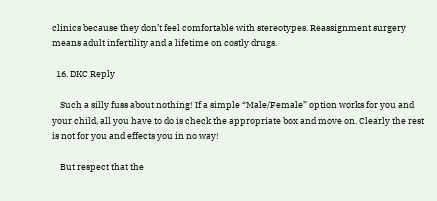clinics because they don’t feel comfortable with stereotypes. Reassignment surgery means adult infertility and a lifetime on costly drugs.

  16. DKC Reply

    Such a silly fuss about nothing! If a simple “Male/Female” option works for you and your child, all you have to do is check the appropriate box and move on. Clearly the rest is not for you and effects you in no way!

    But respect that the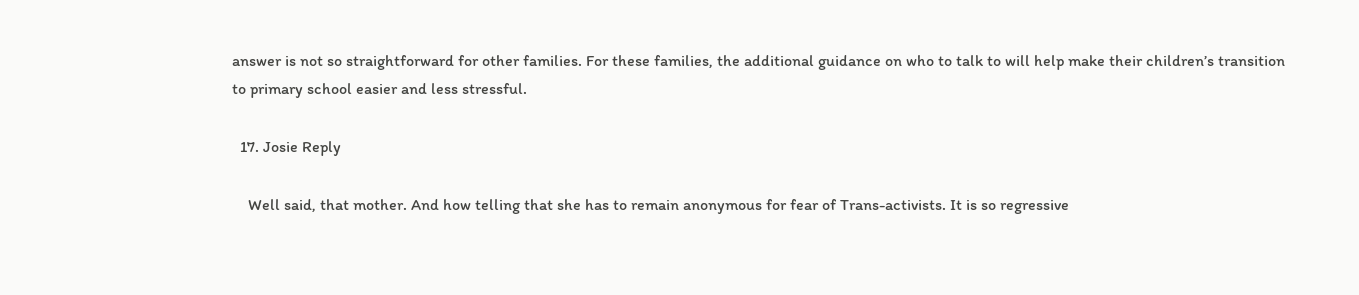answer is not so straightforward for other families. For these families, the additional guidance on who to talk to will help make their children’s transition to primary school easier and less stressful.

  17. Josie Reply

    Well said, that mother. And how telling that she has to remain anonymous for fear of Trans-activists. It is so regressive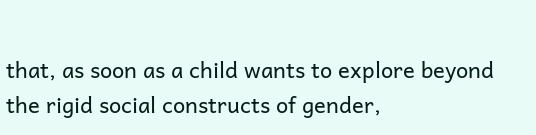that, as soon as a child wants to explore beyond the rigid social constructs of gender,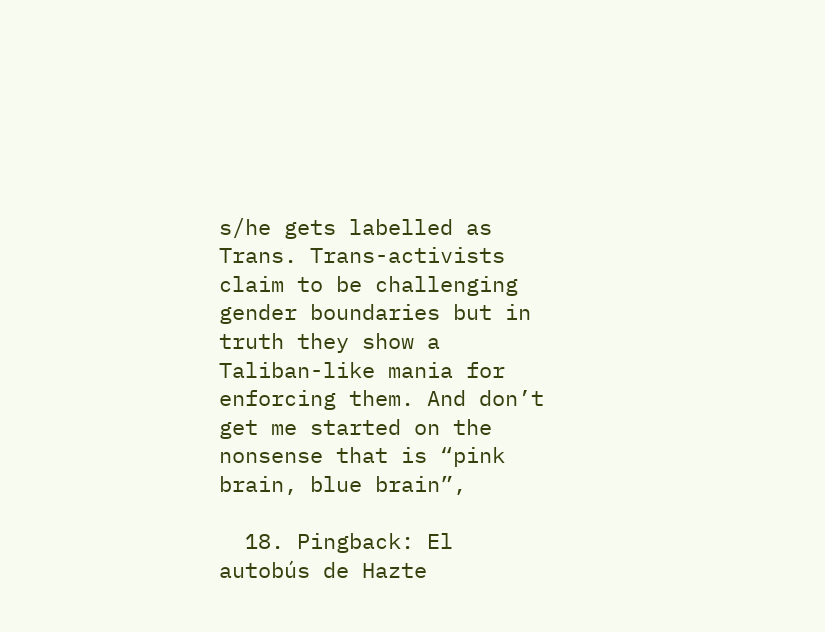s/he gets labelled as Trans. Trans-activists claim to be challenging gender boundaries but in truth they show a Taliban-like mania for enforcing them. And don’t get me started on the nonsense that is “pink brain, blue brain”,

  18. Pingback: El autobús de Hazte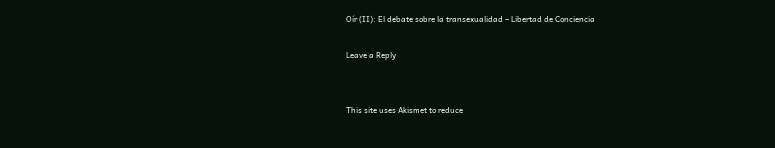Oír (II): El debate sobre la transexualidad – Libertad de Conciencia

Leave a Reply


This site uses Akismet to reduce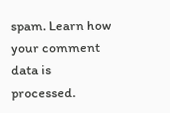spam. Learn how your comment data is processed.